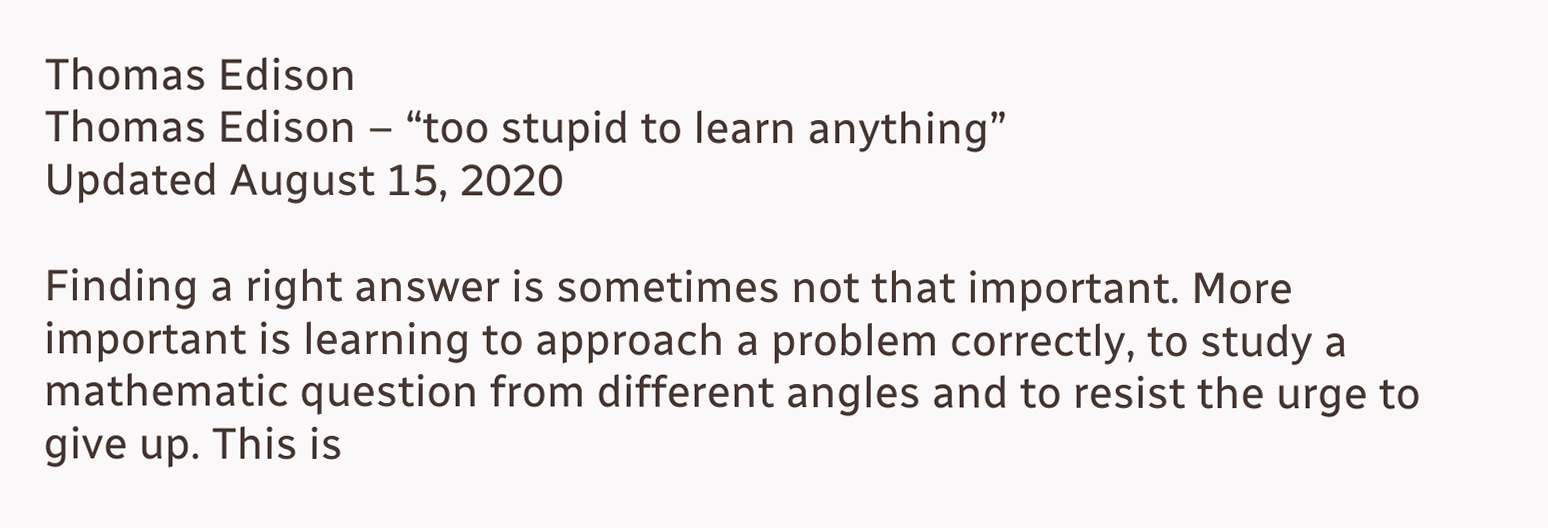Thomas Edison
Thomas Edison – “too stupid to learn anything”
Updated August 15, 2020

Finding a right answer is sometimes not that important. More important is learning to approach a problem correctly, to study a mathematic question from different angles and to resist the urge to give up. This is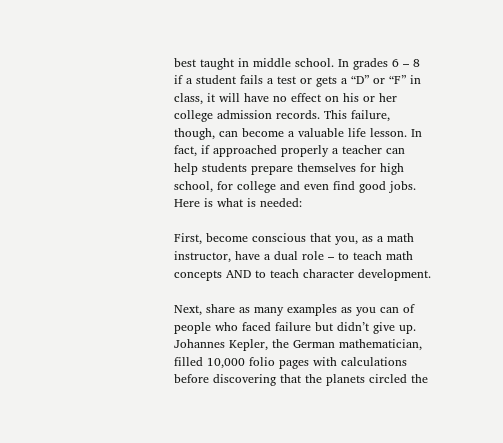best taught in middle school. In grades 6 – 8 if a student fails a test or gets a “D” or “F” in class, it will have no effect on his or her college admission records. This failure, though, can become a valuable life lesson. In fact, if approached properly a teacher can help students prepare themselves for high school, for college and even find good jobs. Here is what is needed:

First, become conscious that you, as a math instructor, have a dual role – to teach math concepts AND to teach character development.

Next, share as many examples as you can of people who faced failure but didn’t give up. Johannes Kepler, the German mathematician, filled 10,000 folio pages with calculations before discovering that the planets circled the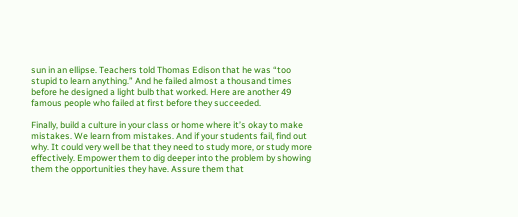sun in an ellipse. Teachers told Thomas Edison that he was “too stupid to learn anything.” And he failed almost a thousand times before he designed a light bulb that worked. Here are another 49 famous people who failed at first before they succeeded.

Finally, build a culture in your class or home where it’s okay to make mistakes. We learn from mistakes. And if your students fail, find out why. It could very well be that they need to study more, or study more effectively. Empower them to dig deeper into the problem by showing them the opportunities they have. Assure them that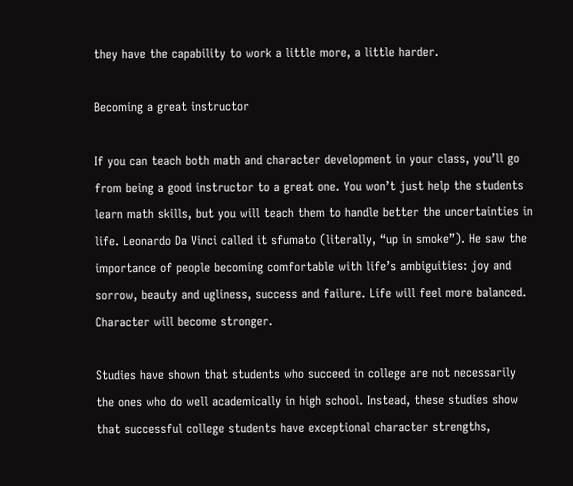they have the capability to work a little more, a little harder.

Becoming a great instructor

If you can teach both math and character development in your class, you’ll go from being a good instructor to a great one. You won’t just help the students learn math skills, but you will teach them to handle better the uncertainties in life. Leonardo Da Vinci called it sfumato (literally, “up in smoke”). He saw the importance of people becoming comfortable with life’s ambiguities: joy and sorrow, beauty and ugliness, success and failure. Life will feel more balanced. Character will become stronger.

Studies have shown that students who succeed in college are not necessarily the ones who do well academically in high school. Instead, these studies show that successful college students have exceptional character strengths,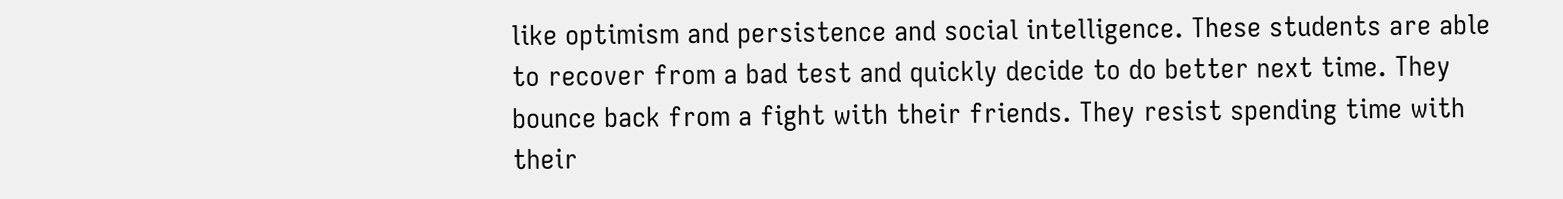like optimism and persistence and social intelligence. These students are able to recover from a bad test and quickly decide to do better next time. They bounce back from a fight with their friends. They resist spending time with their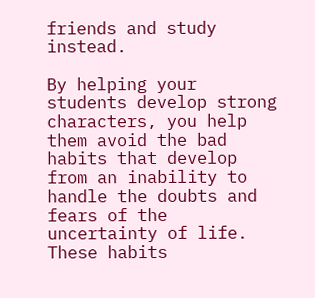friends and study instead.

By helping your students develop strong characters, you help them avoid the bad habits that develop from an inability to handle the doubts and fears of the uncertainty of life. These habits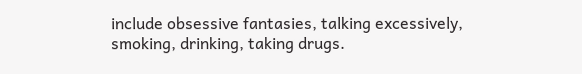include obsessive fantasies, talking excessively, smoking, drinking, taking drugs.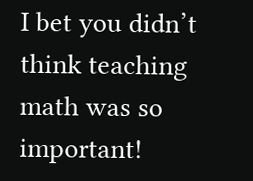I bet you didn’t think teaching math was so important!